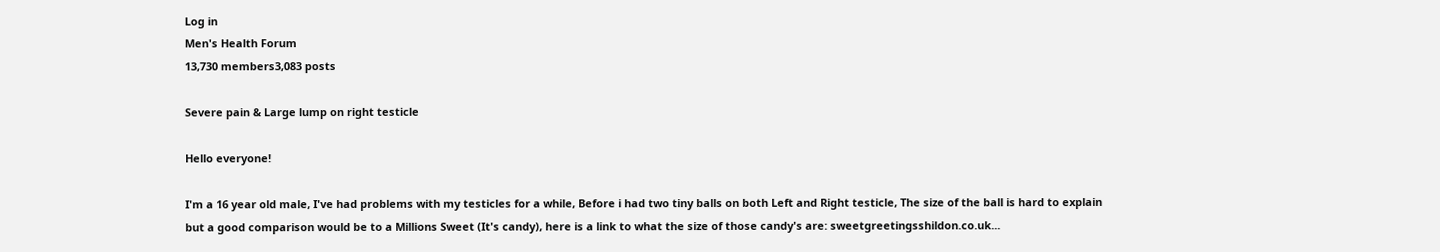Log in
Men's Health Forum
13,730 members3,083 posts

Severe pain & Large lump on right testicle

Hello everyone!

I'm a 16 year old male, I've had problems with my testicles for a while, Before i had two tiny balls on both Left and Right testicle, The size of the ball is hard to explain but a good comparison would be to a Millions Sweet (It's candy), here is a link to what the size of those candy's are: sweetgreetingsshildon.co.uk...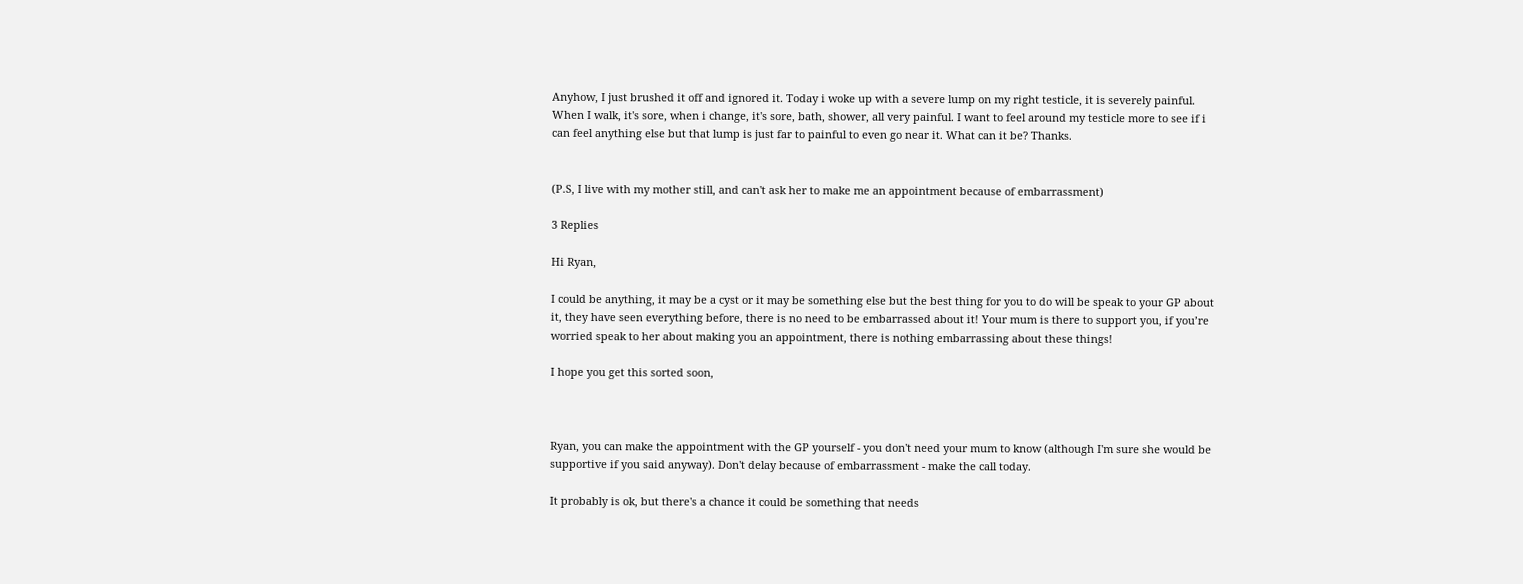Anyhow, I just brushed it off and ignored it. Today i woke up with a severe lump on my right testicle, it is severely painful. When I walk, it's sore, when i change, it's sore, bath, shower, all very painful. I want to feel around my testicle more to see if i can feel anything else but that lump is just far to painful to even go near it. What can it be? Thanks.


(P.S, I live with my mother still, and can't ask her to make me an appointment because of embarrassment)

3 Replies

Hi Ryan,

I could be anything, it may be a cyst or it may be something else but the best thing for you to do will be speak to your GP about it, they have seen everything before, there is no need to be embarrassed about it! Your mum is there to support you, if you’re worried speak to her about making you an appointment, there is nothing embarrassing about these things!

I hope you get this sorted soon,



Ryan, you can make the appointment with the GP yourself - you don't need your mum to know (although I'm sure she would be supportive if you said anyway). Don't delay because of embarrassment - make the call today.

It probably is ok, but there's a chance it could be something that needs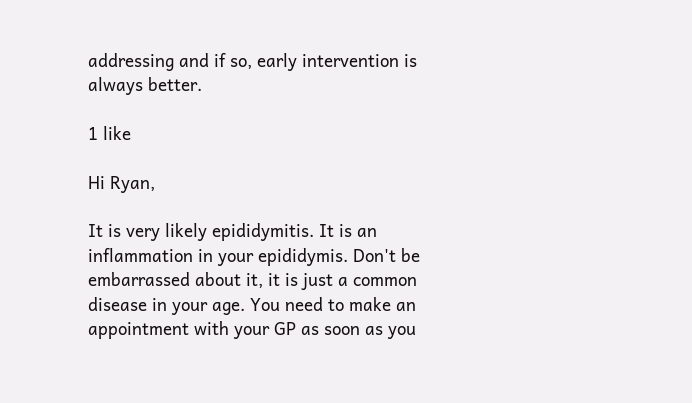addressing and if so, early intervention is always better.

1 like

Hi Ryan,

It is very likely epididymitis. It is an inflammation in your epididymis. Don't be embarrassed about it, it is just a common disease in your age. You need to make an appointment with your GP as soon as you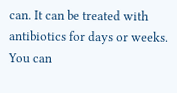can. It can be treated with antibiotics for days or weeks. You can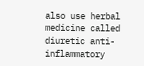also use herbal medicine called diuretic anti-inflammatory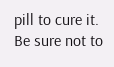pill to cure it. Be sure not to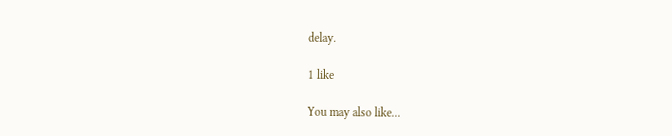delay.

1 like

You may also like...